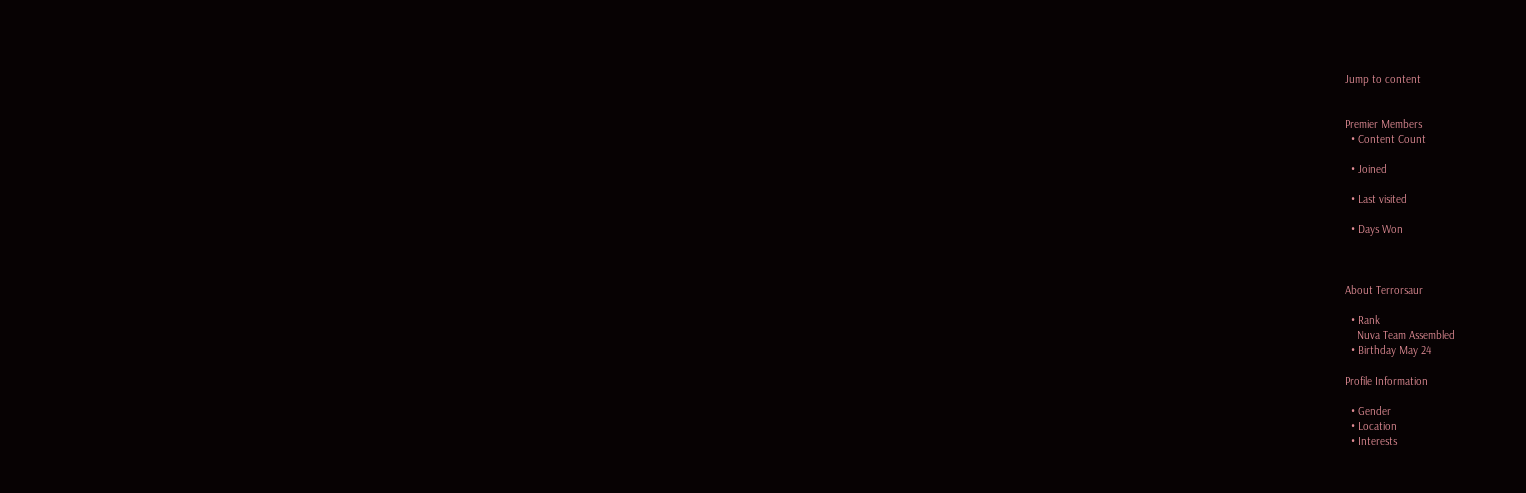Jump to content


Premier Members
  • Content Count

  • Joined

  • Last visited

  • Days Won



About Terrorsaur

  • Rank
    Nuva Team Assembled
  • Birthday May 24

Profile Information

  • Gender
  • Location
  • Interests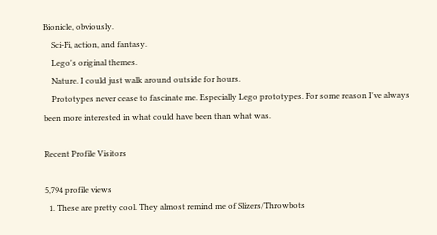Bionicle, obviously.
    Sci-Fi, action, and fantasy.
    Lego's original themes.
    Nature. I could just walk around outside for hours.
    Prototypes never cease to fascinate me. Especially Lego prototypes. For some reason I've always been more interested in what could have been than what was.

Recent Profile Visitors

5,794 profile views
  1. These are pretty cool. They almost remind me of Slizers/Throwbots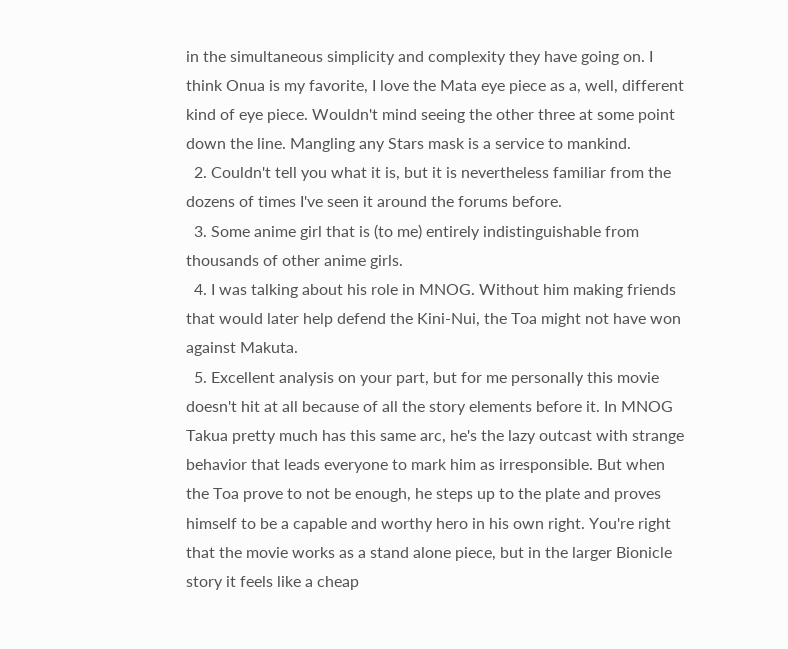in the simultaneous simplicity and complexity they have going on. I think Onua is my favorite, I love the Mata eye piece as a, well, different kind of eye piece. Wouldn't mind seeing the other three at some point down the line. Mangling any Stars mask is a service to mankind.
  2. Couldn't tell you what it is, but it is nevertheless familiar from the dozens of times I've seen it around the forums before.
  3. Some anime girl that is (to me) entirely indistinguishable from thousands of other anime girls.
  4. I was talking about his role in MNOG. Without him making friends that would later help defend the Kini-Nui, the Toa might not have won against Makuta.
  5. Excellent analysis on your part, but for me personally this movie doesn't hit at all because of all the story elements before it. In MNOG Takua pretty much has this same arc, he's the lazy outcast with strange behavior that leads everyone to mark him as irresponsible. But when the Toa prove to not be enough, he steps up to the plate and proves himself to be a capable and worthy hero in his own right. You're right that the movie works as a stand alone piece, but in the larger Bionicle story it feels like a cheap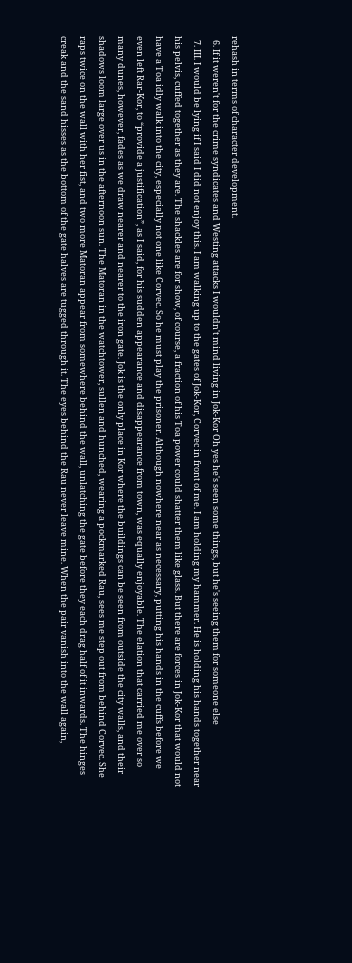rehash in terms of character development.
  6. If it weren't for the crime syndicates and Westing attacks I wouldn't mind living in Jok-Kor Oh yes he's seen some things, but he's seeing them for someone else
  7. III. I would be lying if I said I did not enjoy this. I am walking up to the gates of Jok-Kor, Corvec in front of me. I am holding my hammer. He is holding his hands together near his pelvis, cuffed together as they are. The shackles are for show, of course, a fraction of his Toa power could shatter them like glass. But there are forces in Jok-Kor that would not have a Toa idly walk into the city, especially not one like Corvec. So he must play the prisoner. Although nowhere near as necessary, putting his hands in the cuffs before we even left Rar-Kor, to “provide a justification”, as I said, for his sudden appearance and disappearance from town, was equally enjoyable. The elation that carried me over so many dunes, however, fades as we draw nearer and nearer to the iron gate. Jok is the only place in Kor where the buildings can be seen from outside the city walls, and their shadows loom large over us in the afternoon sun. The Matoran in the watchtower, sullen and hunched, wearing a pockmarked Rau, sees me step out from behind Corvec. She raps twice on the wall with her fist, and two more Matoran appear from somewhere behind the wall, unlatching the gate before they each drag half of it inwards. The hinges creak and the sand hisses as the bottom of the gate halves are tugged through it. The eyes behind the Rau never leave mine. When the pair vanish into the wall again,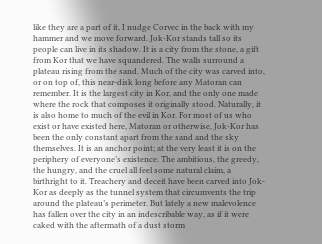like they are a part of it, I nudge Corvec in the back with my hammer and we move forward. Jok-Kor stands tall so its people can live in its shadow. It is a city from the stone, a gift from Kor that we have squandered. The walls surround a plateau rising from the sand. Much of the city was carved into, or on top of, this near-disk long before any Matoran can remember. It is the largest city in Kor, and the only one made where the rock that composes it originally stood. Naturally, it is also home to much of the evil in Kor. For most of us who exist or have existed here, Matoran or otherwise, Jok-Kor has been the only constant apart from the sand and the sky themselves. It is an anchor point; at the very least it is on the periphery of everyone’s existence. The ambitious, the greedy, the hungry, and the cruel all feel some natural claim, a birthright to it. Treachery and deceit have been carved into Jok-Kor as deeply as the tunnel system that circumvents the trip around the plateau’s perimeter. But lately a new malevolence has fallen over the city in an indescribable way, as if it were caked with the aftermath of a dust storm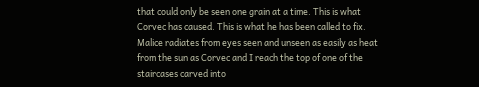that could only be seen one grain at a time. This is what Corvec has caused. This is what he has been called to fix. Malice radiates from eyes seen and unseen as easily as heat from the sun as Corvec and I reach the top of one of the staircases carved into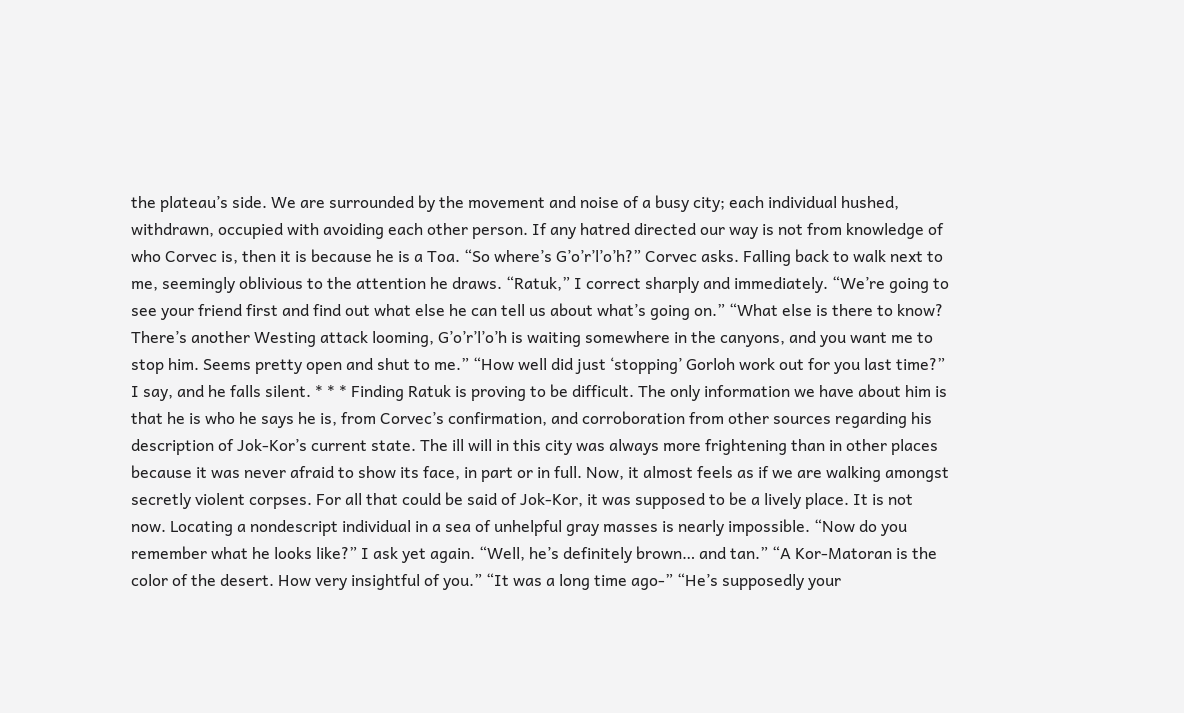the plateau’s side. We are surrounded by the movement and noise of a busy city; each individual hushed, withdrawn, occupied with avoiding each other person. If any hatred directed our way is not from knowledge of who Corvec is, then it is because he is a Toa. “So where’s G’o’r’l’o’h?” Corvec asks. Falling back to walk next to me, seemingly oblivious to the attention he draws. “Ratuk,” I correct sharply and immediately. “We’re going to see your friend first and find out what else he can tell us about what’s going on.” “What else is there to know? There’s another Westing attack looming, G’o’r’l’o’h is waiting somewhere in the canyons, and you want me to stop him. Seems pretty open and shut to me.” “How well did just ‘stopping’ Gorloh work out for you last time?” I say, and he falls silent. * * * Finding Ratuk is proving to be difficult. The only information we have about him is that he is who he says he is, from Corvec’s confirmation, and corroboration from other sources regarding his description of Jok-Kor’s current state. The ill will in this city was always more frightening than in other places because it was never afraid to show its face, in part or in full. Now, it almost feels as if we are walking amongst secretly violent corpses. For all that could be said of Jok-Kor, it was supposed to be a lively place. It is not now. Locating a nondescript individual in a sea of unhelpful gray masses is nearly impossible. “Now do you remember what he looks like?” I ask yet again. “Well, he’s definitely brown… and tan.” “A Kor-Matoran is the color of the desert. How very insightful of you.” “It was a long time ago-” “He’s supposedly your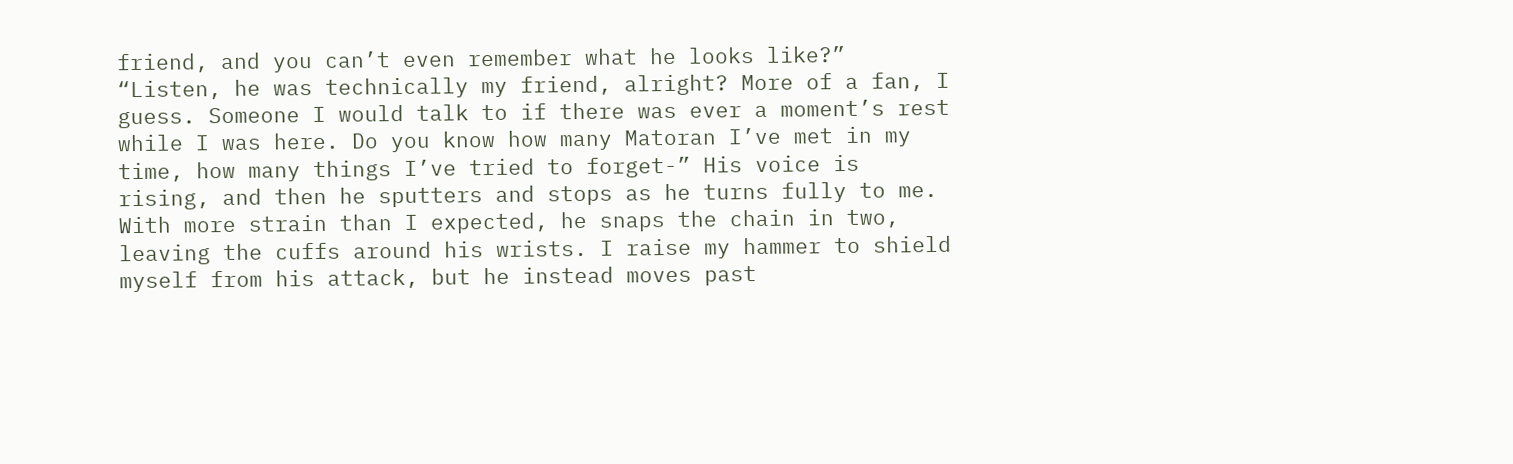friend, and you can’t even remember what he looks like?” “Listen, he was technically my friend, alright? More of a fan, I guess. Someone I would talk to if there was ever a moment’s rest while I was here. Do you know how many Matoran I’ve met in my time, how many things I’ve tried to forget-” His voice is rising, and then he sputters and stops as he turns fully to me. With more strain than I expected, he snaps the chain in two, leaving the cuffs around his wrists. I raise my hammer to shield myself from his attack, but he instead moves past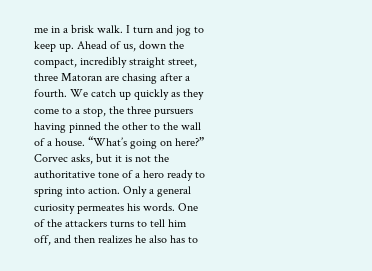me in a brisk walk. I turn and jog to keep up. Ahead of us, down the compact, incredibly straight street, three Matoran are chasing after a fourth. We catch up quickly as they come to a stop, the three pursuers having pinned the other to the wall of a house. “What’s going on here?” Corvec asks, but it is not the authoritative tone of a hero ready to spring into action. Only a general curiosity permeates his words. One of the attackers turns to tell him off, and then realizes he also has to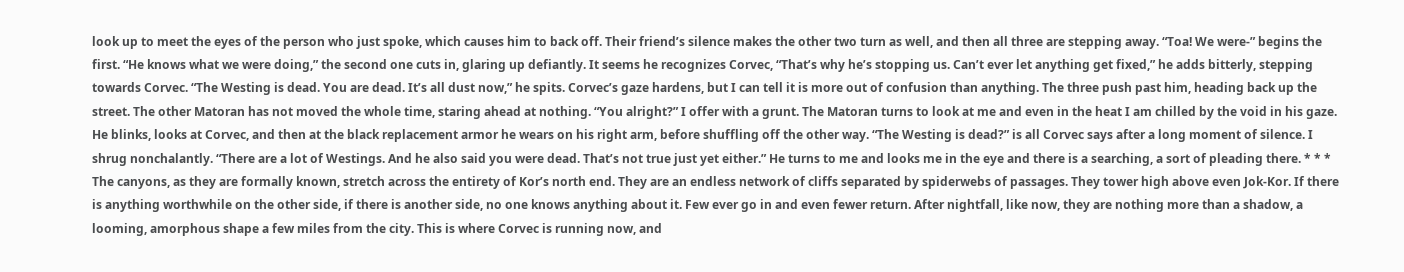look up to meet the eyes of the person who just spoke, which causes him to back off. Their friend’s silence makes the other two turn as well, and then all three are stepping away. “Toa! We were-” begins the first. “He knows what we were doing,” the second one cuts in, glaring up defiantly. It seems he recognizes Corvec, “That’s why he’s stopping us. Can’t ever let anything get fixed,” he adds bitterly, stepping towards Corvec. “The Westing is dead. You are dead. It’s all dust now,” he spits. Corvec’s gaze hardens, but I can tell it is more out of confusion than anything. The three push past him, heading back up the street. The other Matoran has not moved the whole time, staring ahead at nothing. “You alright?” I offer with a grunt. The Matoran turns to look at me and even in the heat I am chilled by the void in his gaze. He blinks, looks at Corvec, and then at the black replacement armor he wears on his right arm, before shuffling off the other way. “The Westing is dead?” is all Corvec says after a long moment of silence. I shrug nonchalantly. “There are a lot of Westings. And he also said you were dead. That’s not true just yet either.” He turns to me and looks me in the eye and there is a searching, a sort of pleading there. * * * The canyons, as they are formally known, stretch across the entirety of Kor’s north end. They are an endless network of cliffs separated by spiderwebs of passages. They tower high above even Jok-Kor. If there is anything worthwhile on the other side, if there is another side, no one knows anything about it. Few ever go in and even fewer return. After nightfall, like now, they are nothing more than a shadow, a looming, amorphous shape a few miles from the city. This is where Corvec is running now, and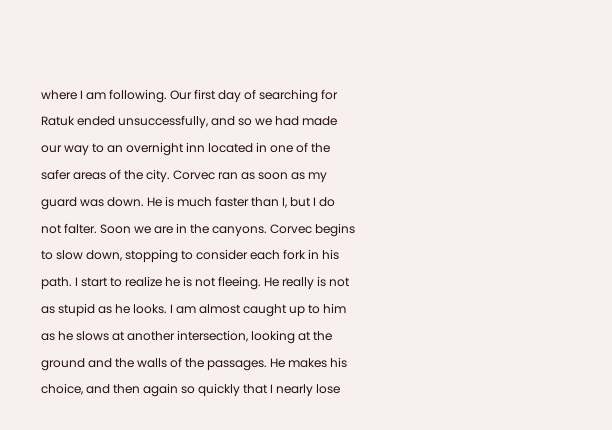where I am following. Our first day of searching for Ratuk ended unsuccessfully, and so we had made our way to an overnight inn located in one of the safer areas of the city. Corvec ran as soon as my guard was down. He is much faster than I, but I do not falter. Soon we are in the canyons. Corvec begins to slow down, stopping to consider each fork in his path. I start to realize he is not fleeing. He really is not as stupid as he looks. I am almost caught up to him as he slows at another intersection, looking at the ground and the walls of the passages. He makes his choice, and then again so quickly that I nearly lose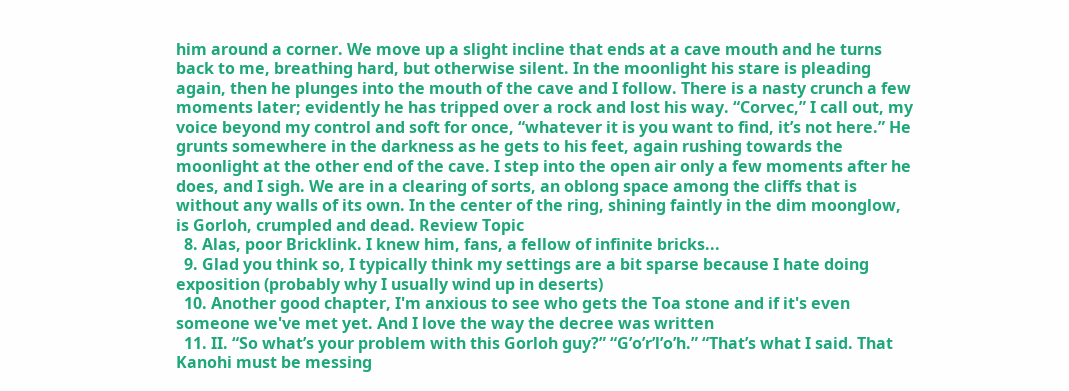him around a corner. We move up a slight incline that ends at a cave mouth and he turns back to me, breathing hard, but otherwise silent. In the moonlight his stare is pleading again, then he plunges into the mouth of the cave and I follow. There is a nasty crunch a few moments later; evidently he has tripped over a rock and lost his way. “Corvec,” I call out, my voice beyond my control and soft for once, “whatever it is you want to find, it’s not here.” He grunts somewhere in the darkness as he gets to his feet, again rushing towards the moonlight at the other end of the cave. I step into the open air only a few moments after he does, and I sigh. We are in a clearing of sorts, an oblong space among the cliffs that is without any walls of its own. In the center of the ring, shining faintly in the dim moonglow, is Gorloh, crumpled and dead. Review Topic
  8. Alas, poor Bricklink. I knew him, fans, a fellow of infinite bricks...
  9. Glad you think so, I typically think my settings are a bit sparse because I hate doing exposition (probably why I usually wind up in deserts)
  10. Another good chapter, I'm anxious to see who gets the Toa stone and if it's even someone we've met yet. And I love the way the decree was written
  11. II. “So what’s your problem with this Gorloh guy?” “G’o’r’l’o’h.” “That’s what I said. That Kanohi must be messing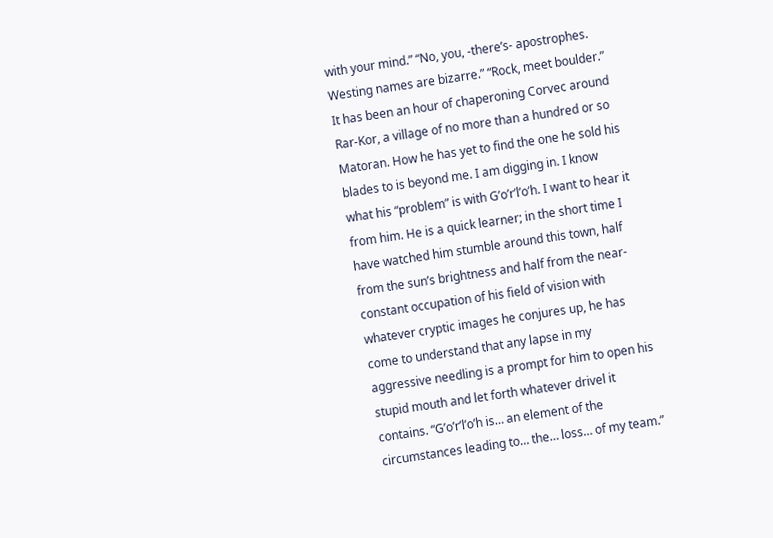with your mind.” “No, you, -there’s- apostrophes. Westing names are bizarre.” “Rock, meet boulder.” It has been an hour of chaperoning Corvec around Rar-Kor, a village of no more than a hundred or so Matoran. How he has yet to find the one he sold his blades to is beyond me. I am digging in. I know what his “problem” is with G’o’r’l’o’h. I want to hear it from him. He is a quick learner; in the short time I have watched him stumble around this town, half from the sun’s brightness and half from the near-constant occupation of his field of vision with whatever cryptic images he conjures up, he has come to understand that any lapse in my aggressive needling is a prompt for him to open his stupid mouth and let forth whatever drivel it contains. “G’o’r’l’o’h is… an element of the circumstances leading to… the… loss… of my team.”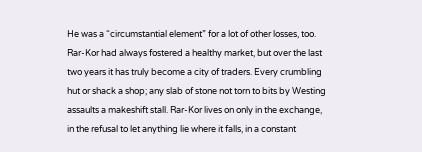He was a “circumstantial element” for a lot of other losses, too. Rar-Kor had always fostered a healthy market, but over the last two years it has truly become a city of traders. Every crumbling hut or shack a shop; any slab of stone not torn to bits by Westing assaults a makeshift stall. Rar-Kor lives on only in the exchange, in the refusal to let anything lie where it falls, in a constant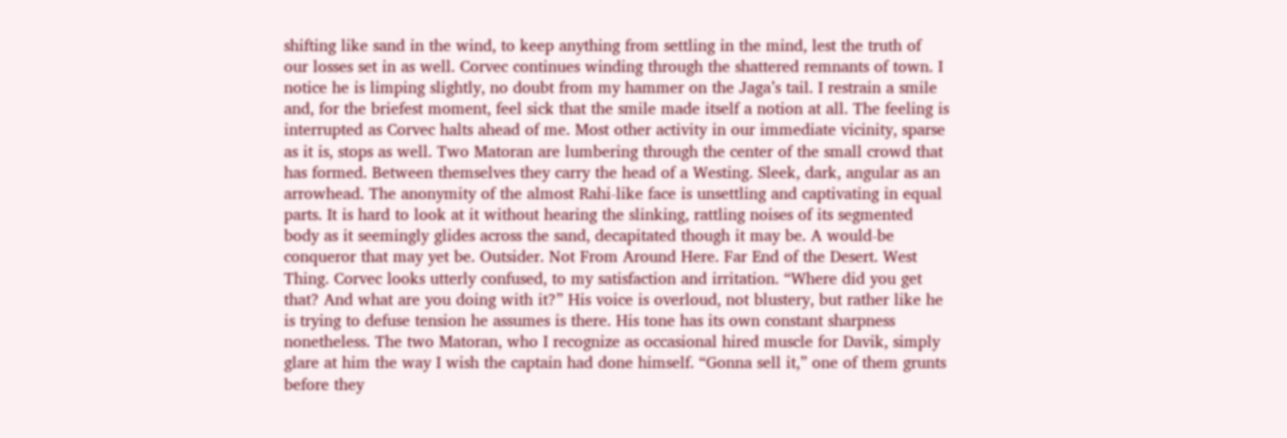shifting like sand in the wind, to keep anything from settling in the mind, lest the truth of our losses set in as well. Corvec continues winding through the shattered remnants of town. I notice he is limping slightly, no doubt from my hammer on the Jaga’s tail. I restrain a smile and, for the briefest moment, feel sick that the smile made itself a notion at all. The feeling is interrupted as Corvec halts ahead of me. Most other activity in our immediate vicinity, sparse as it is, stops as well. Two Matoran are lumbering through the center of the small crowd that has formed. Between themselves they carry the head of a Westing. Sleek, dark, angular as an arrowhead. The anonymity of the almost Rahi-like face is unsettling and captivating in equal parts. It is hard to look at it without hearing the slinking, rattling noises of its segmented body as it seemingly glides across the sand, decapitated though it may be. A would-be conqueror that may yet be. Outsider. Not From Around Here. Far End of the Desert. West Thing. Corvec looks utterly confused, to my satisfaction and irritation. “Where did you get that? And what are you doing with it?” His voice is overloud, not blustery, but rather like he is trying to defuse tension he assumes is there. His tone has its own constant sharpness nonetheless. The two Matoran, who I recognize as occasional hired muscle for Davik, simply glare at him the way I wish the captain had done himself. “Gonna sell it,” one of them grunts before they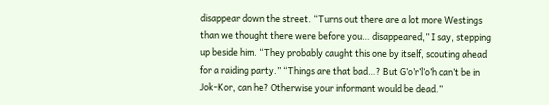disappear down the street. “Turns out there are a lot more Westings than we thought there were before you… disappeared,” I say, stepping up beside him. “They probably caught this one by itself, scouting ahead for a raiding party.” “Things are that bad…? But G’o’r’l’o’h can’t be in Jok-Kor, can he? Otherwise your informant would be dead.”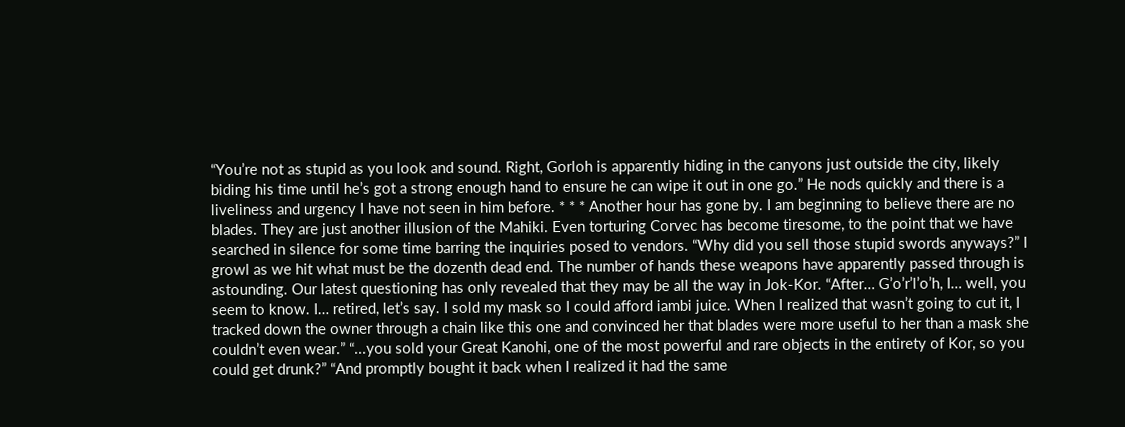“You’re not as stupid as you look and sound. Right, Gorloh is apparently hiding in the canyons just outside the city, likely biding his time until he’s got a strong enough hand to ensure he can wipe it out in one go.” He nods quickly and there is a liveliness and urgency I have not seen in him before. * * * Another hour has gone by. I am beginning to believe there are no blades. They are just another illusion of the Mahiki. Even torturing Corvec has become tiresome, to the point that we have searched in silence for some time barring the inquiries posed to vendors. “Why did you sell those stupid swords anyways?” I growl as we hit what must be the dozenth dead end. The number of hands these weapons have apparently passed through is astounding. Our latest questioning has only revealed that they may be all the way in Jok-Kor. “After… G’o’r’l’o’h, I… well, you seem to know. I… retired, let’s say. I sold my mask so I could afford iambi juice. When I realized that wasn’t going to cut it, I tracked down the owner through a chain like this one and convinced her that blades were more useful to her than a mask she couldn’t even wear.” “...you sold your Great Kanohi, one of the most powerful and rare objects in the entirety of Kor, so you could get drunk?” “And promptly bought it back when I realized it had the same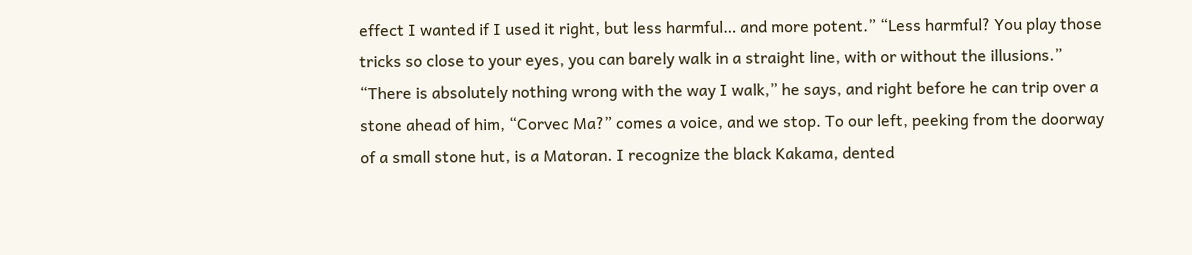effect I wanted if I used it right, but less harmful… and more potent.” “Less harmful? You play those tricks so close to your eyes, you can barely walk in a straight line, with or without the illusions.” “There is absolutely nothing wrong with the way I walk,” he says, and right before he can trip over a stone ahead of him, “Corvec Ma?” comes a voice, and we stop. To our left, peeking from the doorway of a small stone hut, is a Matoran. I recognize the black Kakama, dented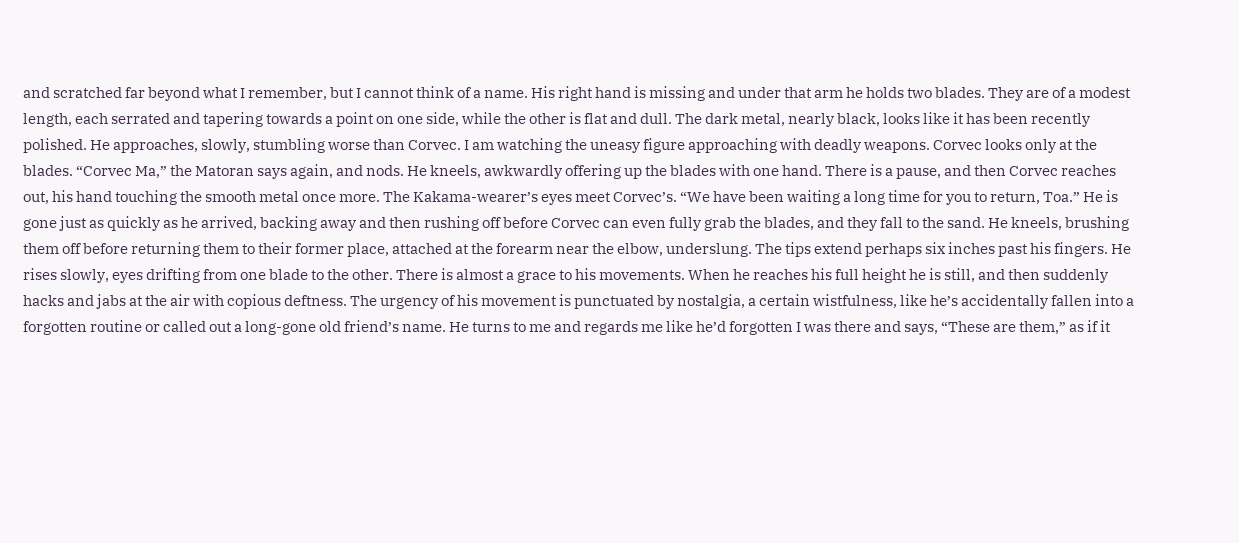and scratched far beyond what I remember, but I cannot think of a name. His right hand is missing and under that arm he holds two blades. They are of a modest length, each serrated and tapering towards a point on one side, while the other is flat and dull. The dark metal, nearly black, looks like it has been recently polished. He approaches, slowly, stumbling worse than Corvec. I am watching the uneasy figure approaching with deadly weapons. Corvec looks only at the blades. “Corvec Ma,” the Matoran says again, and nods. He kneels, awkwardly offering up the blades with one hand. There is a pause, and then Corvec reaches out, his hand touching the smooth metal once more. The Kakama-wearer’s eyes meet Corvec’s. “We have been waiting a long time for you to return, Toa.” He is gone just as quickly as he arrived, backing away and then rushing off before Corvec can even fully grab the blades, and they fall to the sand. He kneels, brushing them off before returning them to their former place, attached at the forearm near the elbow, underslung. The tips extend perhaps six inches past his fingers. He rises slowly, eyes drifting from one blade to the other. There is almost a grace to his movements. When he reaches his full height he is still, and then suddenly hacks and jabs at the air with copious deftness. The urgency of his movement is punctuated by nostalgia, a certain wistfulness, like he’s accidentally fallen into a forgotten routine or called out a long-gone old friend’s name. He turns to me and regards me like he’d forgotten I was there and says, “These are them,” as if it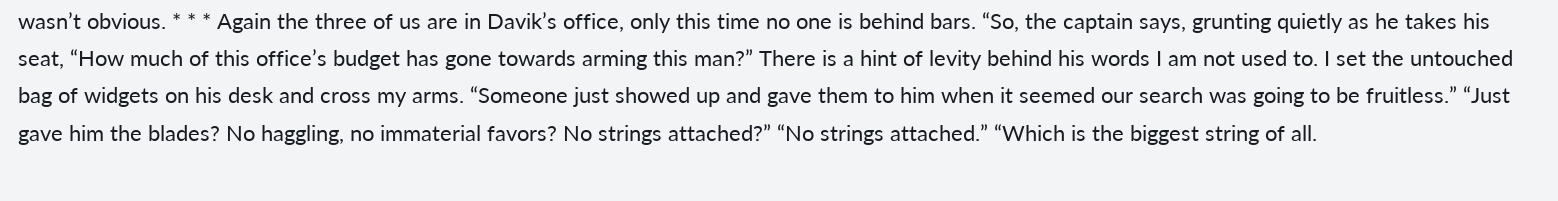wasn’t obvious. * * * Again the three of us are in Davik’s office, only this time no one is behind bars. “So, the captain says, grunting quietly as he takes his seat, “How much of this office’s budget has gone towards arming this man?” There is a hint of levity behind his words I am not used to. I set the untouched bag of widgets on his desk and cross my arms. “Someone just showed up and gave them to him when it seemed our search was going to be fruitless.” “Just gave him the blades? No haggling, no immaterial favors? No strings attached?” “No strings attached.” “Which is the biggest string of all.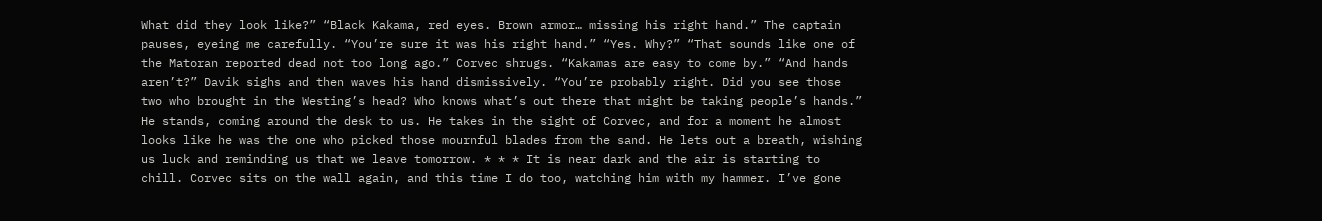What did they look like?” “Black Kakama, red eyes. Brown armor… missing his right hand.” The captain pauses, eyeing me carefully. “You’re sure it was his right hand.” “Yes. Why?” “That sounds like one of the Matoran reported dead not too long ago.” Corvec shrugs. “Kakamas are easy to come by.” “And hands aren’t?” Davik sighs and then waves his hand dismissively. “You’re probably right. Did you see those two who brought in the Westing’s head? Who knows what’s out there that might be taking people’s hands.” He stands, coming around the desk to us. He takes in the sight of Corvec, and for a moment he almost looks like he was the one who picked those mournful blades from the sand. He lets out a breath, wishing us luck and reminding us that we leave tomorrow. * * * It is near dark and the air is starting to chill. Corvec sits on the wall again, and this time I do too, watching him with my hammer. I’ve gone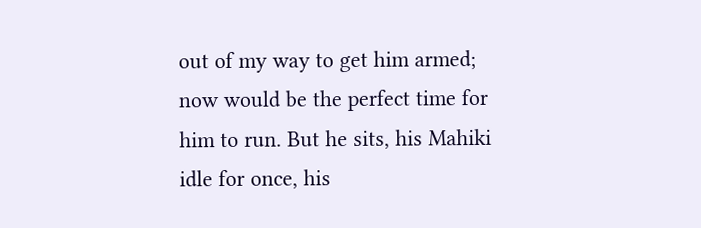out of my way to get him armed; now would be the perfect time for him to run. But he sits, his Mahiki idle for once, his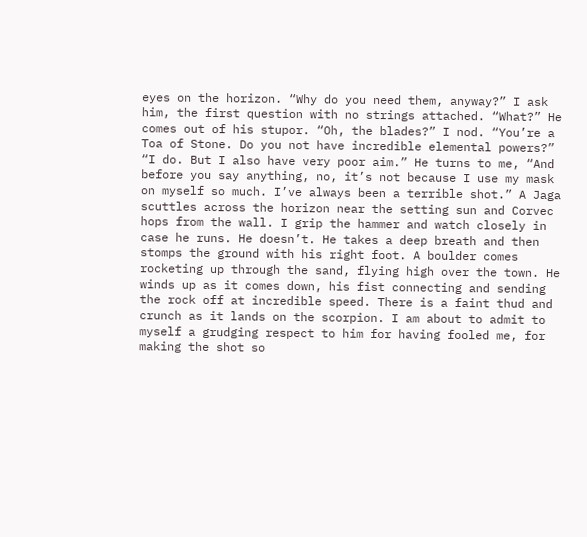eyes on the horizon. “Why do you need them, anyway?” I ask him, the first question with no strings attached. “What?” He comes out of his stupor. “Oh, the blades?” I nod. “You’re a Toa of Stone. Do you not have incredible elemental powers?” “I do. But I also have very poor aim.” He turns to me, “And before you say anything, no, it’s not because I use my mask on myself so much. I’ve always been a terrible shot.” A Jaga scuttles across the horizon near the setting sun and Corvec hops from the wall. I grip the hammer and watch closely in case he runs. He doesn’t. He takes a deep breath and then stomps the ground with his right foot. A boulder comes rocketing up through the sand, flying high over the town. He winds up as it comes down, his fist connecting and sending the rock off at incredible speed. There is a faint thud and crunch as it lands on the scorpion. I am about to admit to myself a grudging respect to him for having fooled me, for making the shot so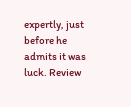expertly, just before he admits it was luck. Review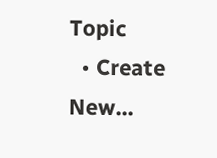Topic
  • Create New...